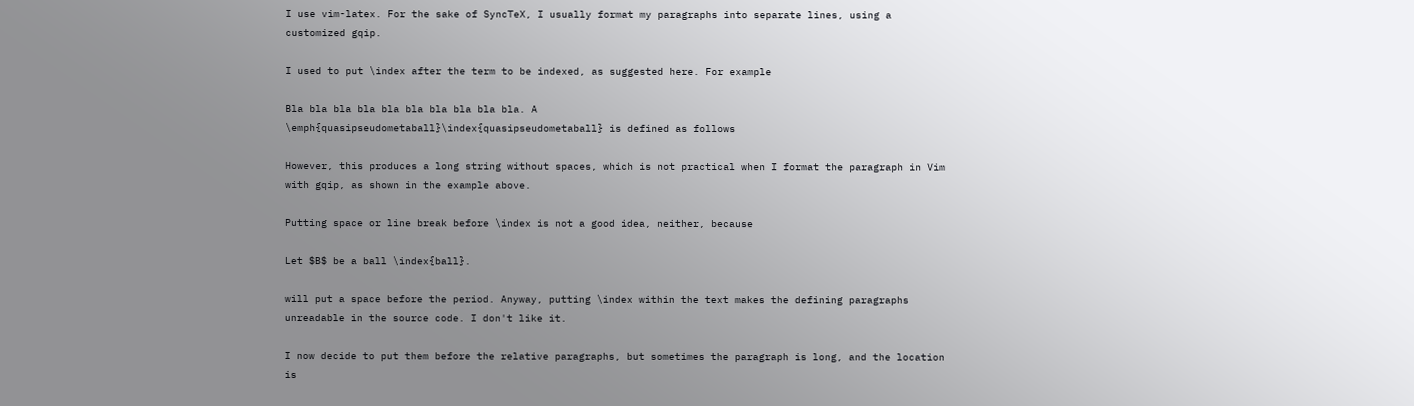I use vim-latex. For the sake of SyncTeX, I usually format my paragraphs into separate lines, using a customized gqip.

I used to put \index after the term to be indexed, as suggested here. For example

Bla bla bla bla bla bla bla bla bla bla. A
\emph{quasipseudometaball}\index{quasipseudometaball} is defined as follows

However, this produces a long string without spaces, which is not practical when I format the paragraph in Vim with gqip, as shown in the example above.

Putting space or line break before \index is not a good idea, neither, because

Let $B$ be a ball \index{ball}.

will put a space before the period. Anyway, putting \index within the text makes the defining paragraphs unreadable in the source code. I don't like it.

I now decide to put them before the relative paragraphs, but sometimes the paragraph is long, and the location is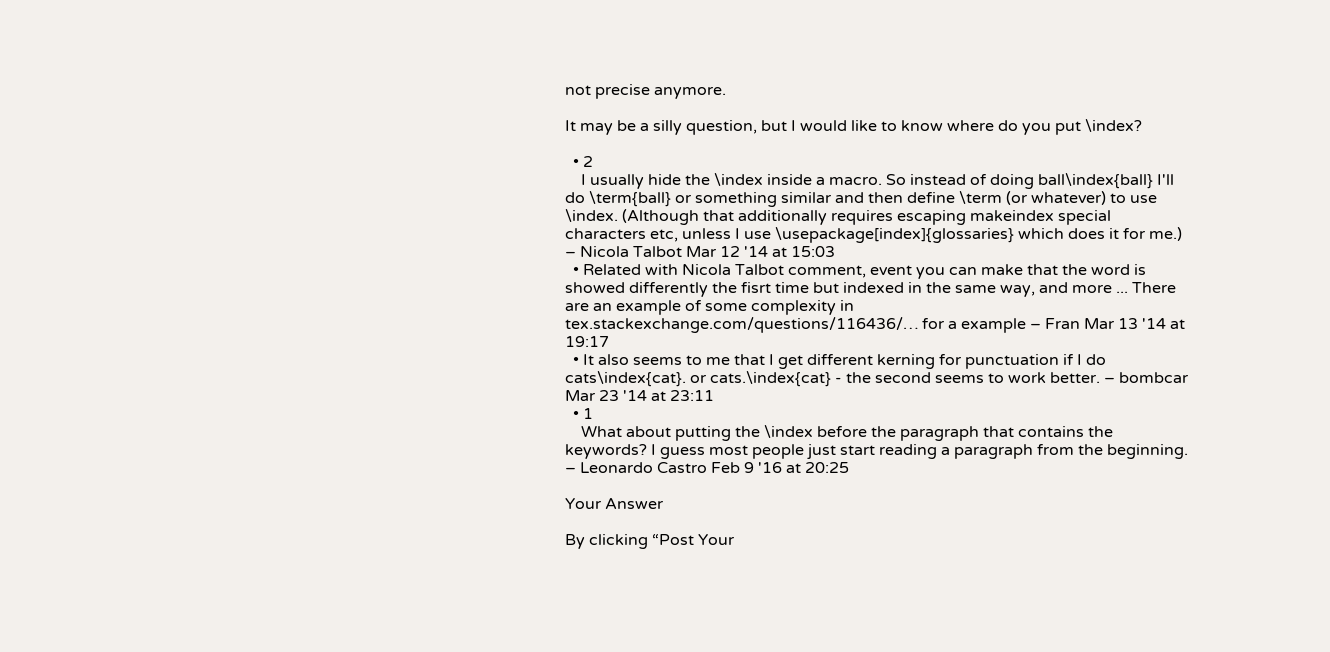not precise anymore.

It may be a silly question, but I would like to know where do you put \index?

  • 2
    I usually hide the \index inside a macro. So instead of doing ball\index{ball} I'll do \term{ball} or something similar and then define \term (or whatever) to use \index. (Although that additionally requires escaping makeindex special characters etc, unless I use \usepackage[index]{glossaries} which does it for me.) – Nicola Talbot Mar 12 '14 at 15:03
  • Related with Nicola Talbot comment, event you can make that the word is showed differently the fisrt time but indexed in the same way, and more ... There are an example of some complexity in tex.stackexchange.com/questions/116436/… for a example – Fran Mar 13 '14 at 19:17
  • It also seems to me that I get different kerning for punctuation if I do cats\index{cat}. or cats.\index{cat} - the second seems to work better. – bombcar Mar 23 '14 at 23:11
  • 1
    What about putting the \index before the paragraph that contains the keywords? I guess most people just start reading a paragraph from the beginning. – Leonardo Castro Feb 9 '16 at 20:25

Your Answer

By clicking “Post Your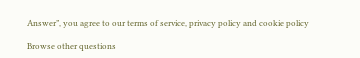Answer”, you agree to our terms of service, privacy policy and cookie policy

Browse other questions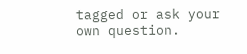tagged or ask your own question.